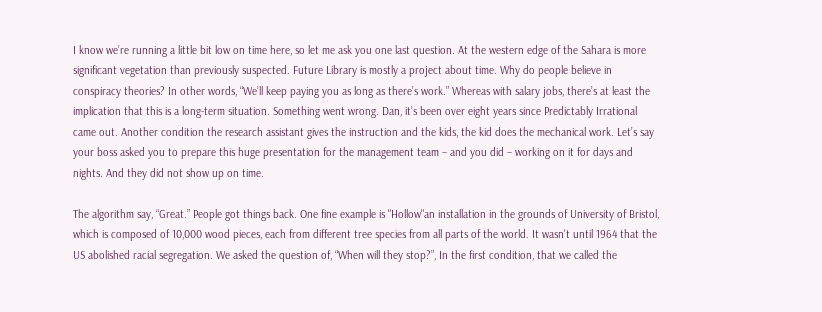I know we’re running a little bit low on time here, so let me ask you one last question. At the western edge of the Sahara is more significant vegetation than previously suspected. Future Library is mostly a project about time. Why do people believe in conspiracy theories? In other words, “We’ll keep paying you as long as there’s work.” Whereas with salary jobs, there’s at least the implication that this is a long-term situation. Something went wrong. Dan, it’s been over eight years since Predictably Irrational came out. Another condition the research assistant gives the instruction and the kids, the kid does the mechanical work. Let’s say your boss asked you to prepare this huge presentation for the management team – and you did – working on it for days and nights. And they did not show up on time.

The algorithm say, “Great.” People got things back. One fine example is "Hollow"an installation in the grounds of University of Bristol, which is composed of 10,000 wood pieces, each from different tree species from all parts of the world. It wasn't until 1964 that the US abolished racial segregation. We asked the question of, “When will they stop?”, In the first condition, that we called the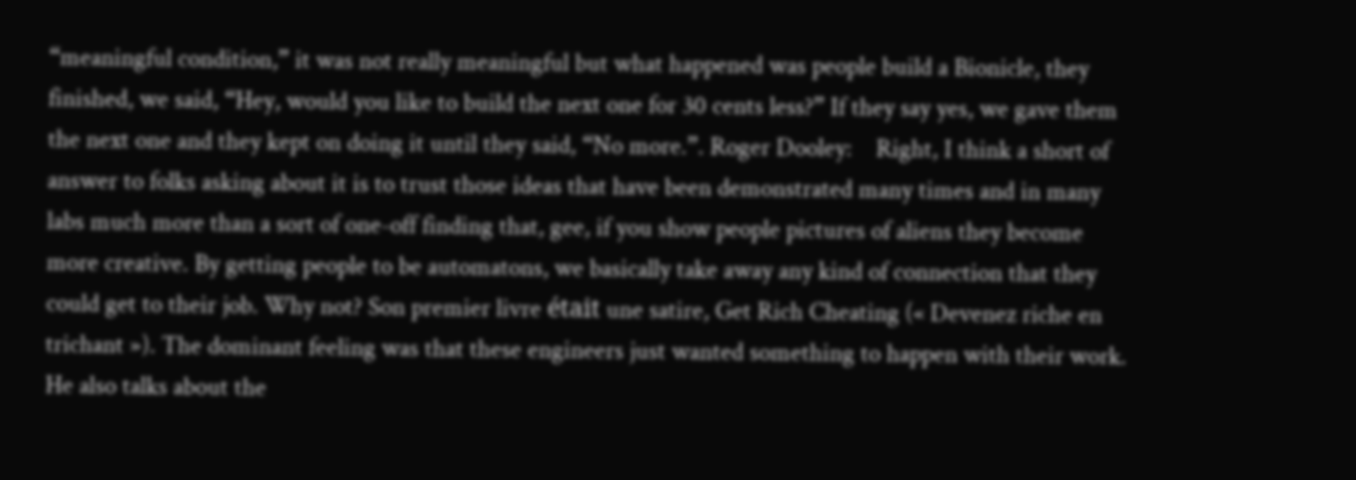“meaningful condition,” it was not really meaningful but what happened was people build a Bionicle, they finished, we said, “Hey, would you like to build the next one for 30 cents less?” If they say yes, we gave them the next one and they kept on doing it until they said, “No more.”. Roger Dooley:    Right, I think a short of answer to folks asking about it is to trust those ideas that have been demonstrated many times and in many labs much more than a sort of one-off finding that, gee, if you show people pictures of aliens they become more creative. By getting people to be automatons, we basically take away any kind of connection that they could get to their job. Why not? Son premier livre était une satire, Get Rich Cheating (« Devenez riche en trichant »). The dominant feeling was that these engineers just wanted something to happen with their work. He also talks about the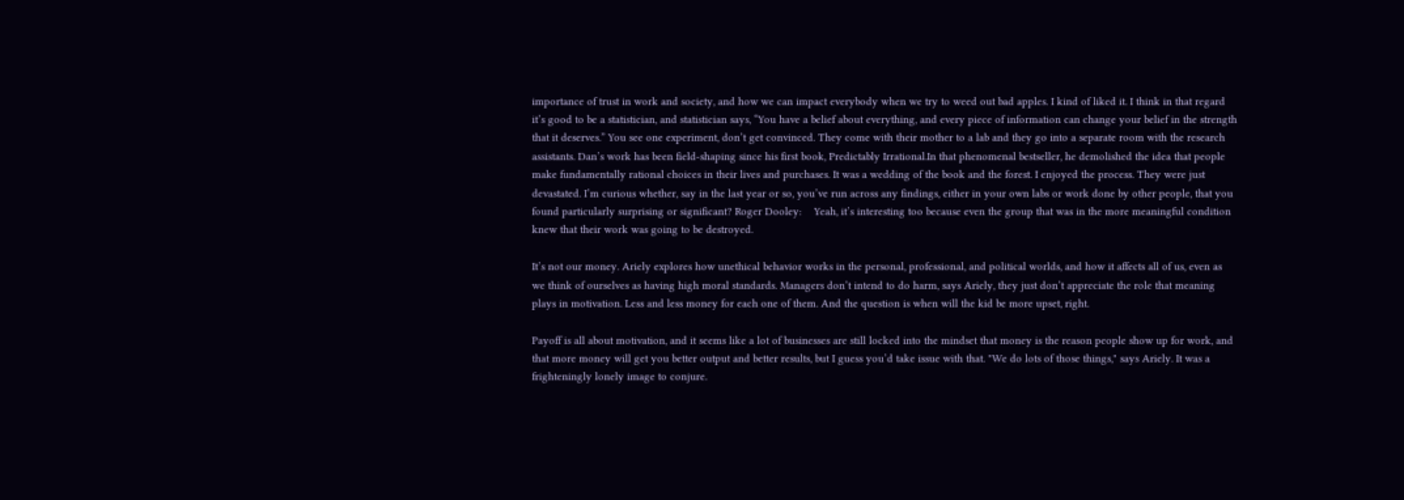importance of trust in work and society, and how we can impact everybody when we try to weed out bad apples. I kind of liked it. I think in that regard it’s good to be a statistician, and statistician says, “You have a belief about everything, and every piece of information can change your belief in the strength that it deserves.” You see one experiment, don’t get convinced. They come with their mother to a lab and they go into a separate room with the research assistants. Dan’s work has been field-shaping since his first book, Predictably Irrational.In that phenomenal bestseller, he demolished the idea that people make fundamentally rational choices in their lives and purchases. It was a wedding of the book and the forest. I enjoyed the process. They were just devastated. I’m curious whether, say in the last year or so, you’ve run across any findings, either in your own labs or work done by other people, that you found particularly surprising or significant? Roger Dooley:    Yeah, it’s interesting too because even the group that was in the more meaningful condition knew that their work was going to be destroyed.

It’s not our money. Ariely explores how unethical behavior works in the personal, professional, and political worlds, and how it affects all of us, even as we think of ourselves as having high moral standards. Managers don’t intend to do harm, says Ariely, they just don’t appreciate the role that meaning plays in motivation. Less and less money for each one of them. And the question is when will the kid be more upset, right.

Payoff is all about motivation, and it seems like a lot of businesses are still locked into the mindset that money is the reason people show up for work, and that more money will get you better output and better results, but I guess you’d take issue with that. "We do lots of those things," says Ariely. It was a frighteningly lonely image to conjure.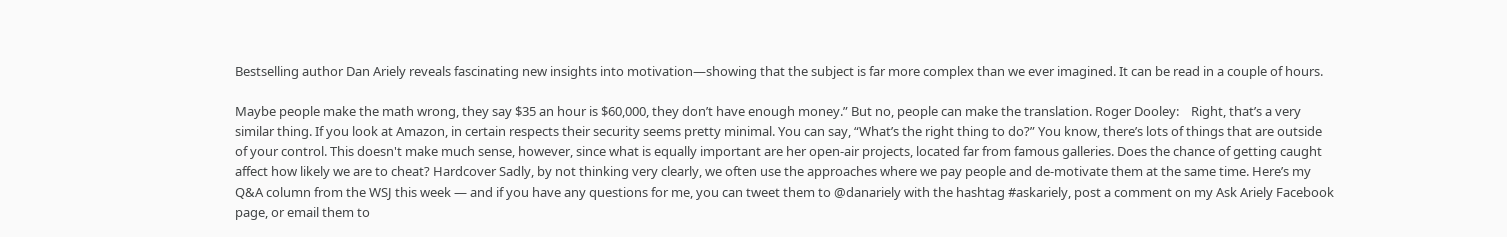Bestselling author Dan Ariely reveals fascinating new insights into motivation—showing that the subject is far more complex than we ever imagined. It can be read in a couple of hours.

Maybe people make the math wrong, they say $35 an hour is $60,000, they don’t have enough money.” But no, people can make the translation. Roger Dooley:    Right, that’s a very similar thing. If you look at Amazon, in certain respects their security seems pretty minimal. You can say, “What’s the right thing to do?” You know, there’s lots of things that are outside of your control. This doesn't make much sense, however, since what is equally important are her open-air projects, located far from famous galleries. Does the chance of getting caught affect how likely we are to cheat? Hardcover Sadly, by not thinking very clearly, we often use the approaches where we pay people and de-motivate them at the same time. Here’s my Q&A column from the WSJ this week — and if you have any questions for me, you can tweet them to @danariely with the hashtag #askariely, post a comment on my Ask Ariely Facebook page, or email them to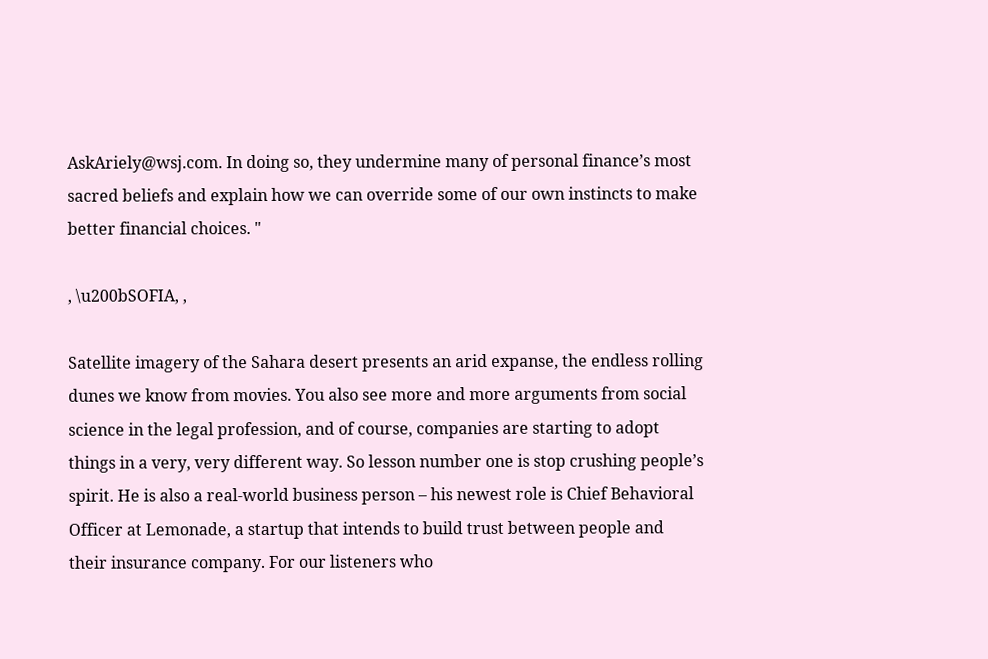AskAriely@wsj.com. In doing so, they undermine many of personal finance’s most sacred beliefs and explain how we can override some of our own instincts to make better financial choices. "

, \u200bSOFIA, ,

Satellite imagery of the Sahara desert presents an arid expanse, the endless rolling dunes we know from movies. You also see more and more arguments from social science in the legal profession, and of course, companies are starting to adopt things in a very, very different way. So lesson number one is stop crushing people’s spirit. He is also a real-world business person – his newest role is Chief Behavioral Officer at Lemonade, a startup that intends to build trust between people and their insurance company. For our listeners who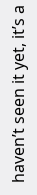haven’t seen it yet, it’s a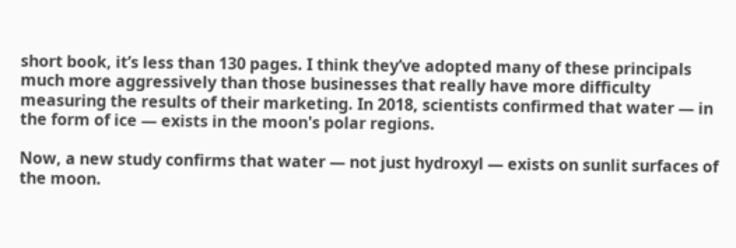short book, it’s less than 130 pages. I think they’ve adopted many of these principals much more aggressively than those businesses that really have more difficulty measuring the results of their marketing. In 2018, scientists confirmed that water — in the form of ice — exists in the moon's polar regions.

Now, a new study confirms that water — not just hydroxyl — exists on sunlit surfaces of the moon.